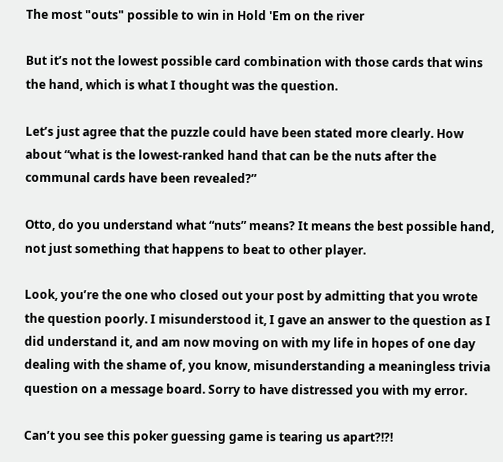The most "outs" possible to win in Hold 'Em on the river

But it’s not the lowest possible card combination with those cards that wins the hand, which is what I thought was the question.

Let’s just agree that the puzzle could have been stated more clearly. How about “what is the lowest-ranked hand that can be the nuts after the communal cards have been revealed?”

Otto, do you understand what “nuts” means? It means the best possible hand, not just something that happens to beat to other player.

Look, you’re the one who closed out your post by admitting that you wrote the question poorly. I misunderstood it, I gave an answer to the question as I did understand it, and am now moving on with my life in hopes of one day dealing with the shame of, you know, misunderstanding a meaningless trivia question on a message board. Sorry to have distressed you with my error.

Can’t you see this poker guessing game is tearing us apart?!?!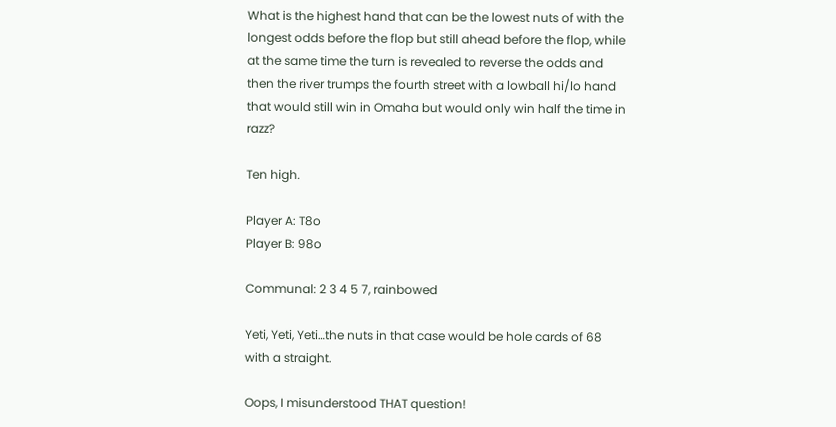What is the highest hand that can be the lowest nuts of with the longest odds before the flop but still ahead before the flop, while at the same time the turn is revealed to reverse the odds and then the river trumps the fourth street with a lowball hi/lo hand that would still win in Omaha but would only win half the time in razz?

Ten high.

Player A: T8o
Player B: 98o

Communal: 2 3 4 5 7, rainbowed

Yeti, Yeti, Yeti…the nuts in that case would be hole cards of 68 with a straight.

Oops, I misunderstood THAT question!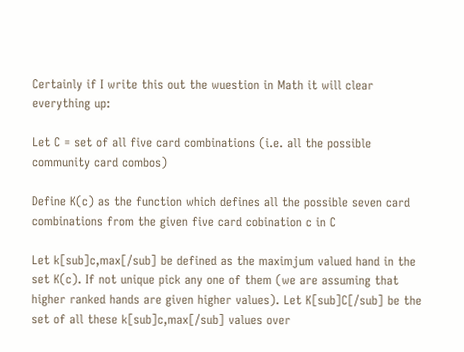Certainly if I write this out the wuestion in Math it will clear everything up:

Let C = set of all five card combinations (i.e. all the possible community card combos)

Define K(c) as the function which defines all the possible seven card combinations from the given five card cobination c in C

Let k[sub]c,max[/sub] be defined as the maximjum valued hand in the set K(c). If not unique pick any one of them (we are assuming that higher ranked hands are given higher values). Let K[sub]C[/sub] be the set of all these k[sub]c,max[/sub] values over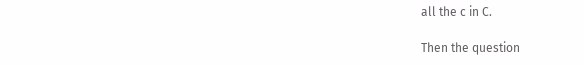all the c in C.

Then the question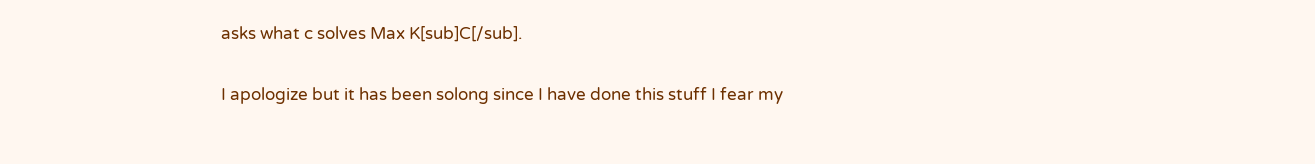asks what c solves Max K[sub]C[/sub].

I apologize but it has been solong since I have done this stuff I fear my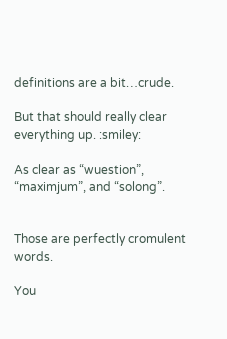definitions are a bit…crude.

But that should really clear everything up. :smiley:

As clear as “wuestion”, “maximjum”, and “solong”.


Those are perfectly cromulent words.

You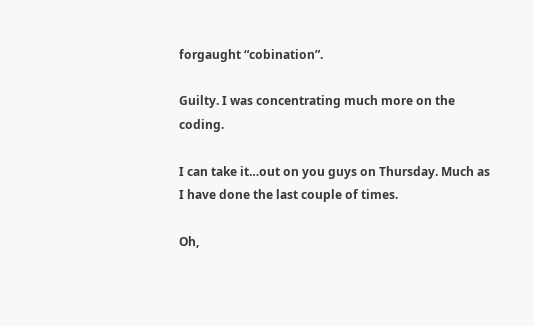forgaught “cobination”.

Guilty. I was concentrating much more on the coding.

I can take it…out on you guys on Thursday. Much as I have done the last couple of times.

Oh,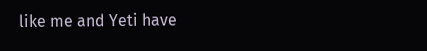like me and Yeti have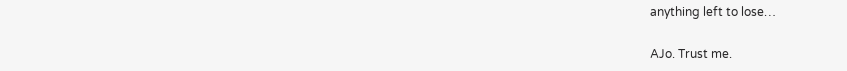anything left to lose…

AJo. Trust me.